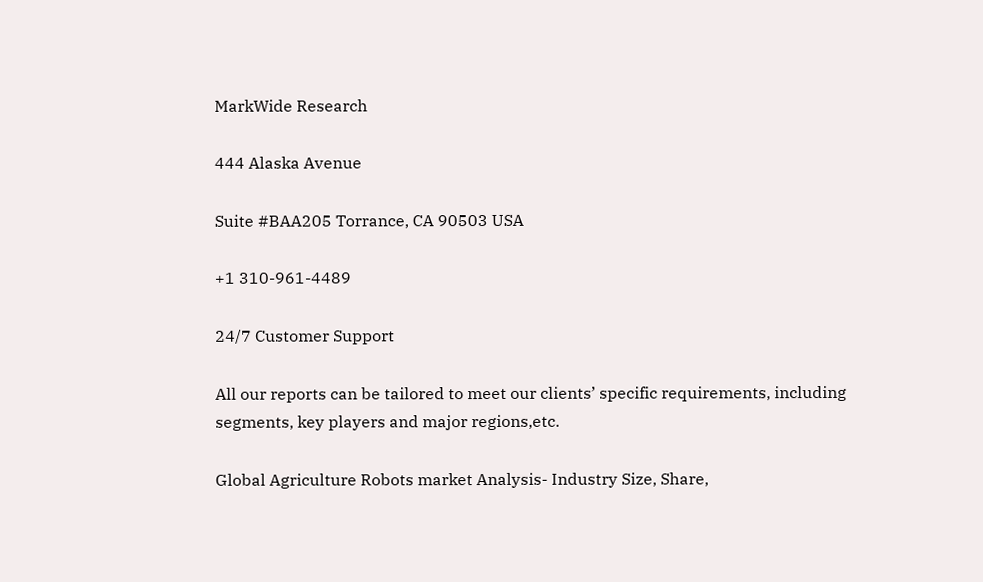MarkWide Research

444 Alaska Avenue

Suite #BAA205 Torrance, CA 90503 USA

+1 310-961-4489

24/7 Customer Support

All our reports can be tailored to meet our clients’ specific requirements, including segments, key players and major regions,etc.

Global Agriculture Robots market Analysis- Industry Size, Share,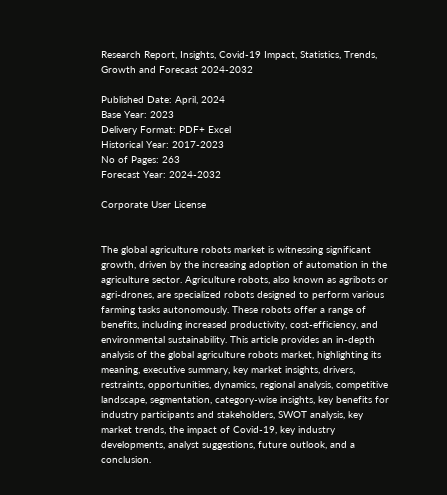Research Report, Insights, Covid-19 Impact, Statistics, Trends, Growth and Forecast 2024-2032

Published Date: April, 2024
Base Year: 2023
Delivery Format: PDF+ Excel
Historical Year: 2017-2023
No of Pages: 263
Forecast Year: 2024-2032

Corporate User License


The global agriculture robots market is witnessing significant growth, driven by the increasing adoption of automation in the agriculture sector. Agriculture robots, also known as agribots or agri-drones, are specialized robots designed to perform various farming tasks autonomously. These robots offer a range of benefits, including increased productivity, cost-efficiency, and environmental sustainability. This article provides an in-depth analysis of the global agriculture robots market, highlighting its meaning, executive summary, key market insights, drivers, restraints, opportunities, dynamics, regional analysis, competitive landscape, segmentation, category-wise insights, key benefits for industry participants and stakeholders, SWOT analysis, key market trends, the impact of Covid-19, key industry developments, analyst suggestions, future outlook, and a conclusion.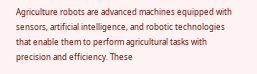Agriculture robots are advanced machines equipped with sensors, artificial intelligence, and robotic technologies that enable them to perform agricultural tasks with precision and efficiency. These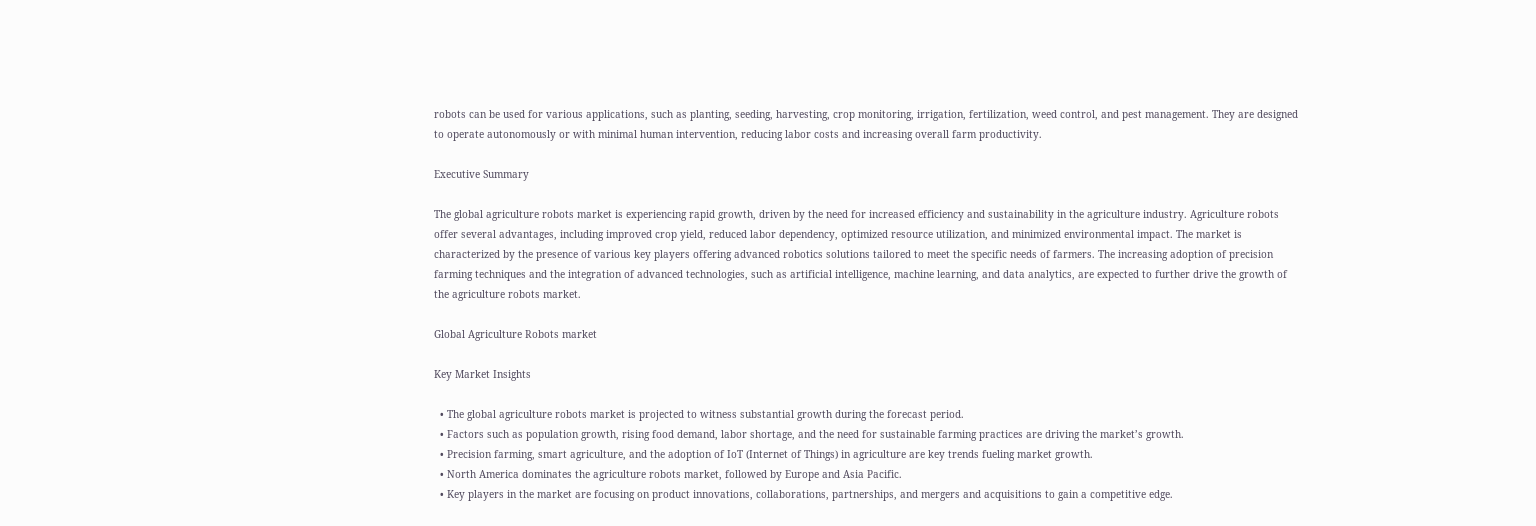robots can be used for various applications, such as planting, seeding, harvesting, crop monitoring, irrigation, fertilization, weed control, and pest management. They are designed to operate autonomously or with minimal human intervention, reducing labor costs and increasing overall farm productivity.

Executive Summary

The global agriculture robots market is experiencing rapid growth, driven by the need for increased efficiency and sustainability in the agriculture industry. Agriculture robots offer several advantages, including improved crop yield, reduced labor dependency, optimized resource utilization, and minimized environmental impact. The market is characterized by the presence of various key players offering advanced robotics solutions tailored to meet the specific needs of farmers. The increasing adoption of precision farming techniques and the integration of advanced technologies, such as artificial intelligence, machine learning, and data analytics, are expected to further drive the growth of the agriculture robots market.

Global Agriculture Robots market

Key Market Insights

  • The global agriculture robots market is projected to witness substantial growth during the forecast period.
  • Factors such as population growth, rising food demand, labor shortage, and the need for sustainable farming practices are driving the market’s growth.
  • Precision farming, smart agriculture, and the adoption of IoT (Internet of Things) in agriculture are key trends fueling market growth.
  • North America dominates the agriculture robots market, followed by Europe and Asia Pacific.
  • Key players in the market are focusing on product innovations, collaborations, partnerships, and mergers and acquisitions to gain a competitive edge.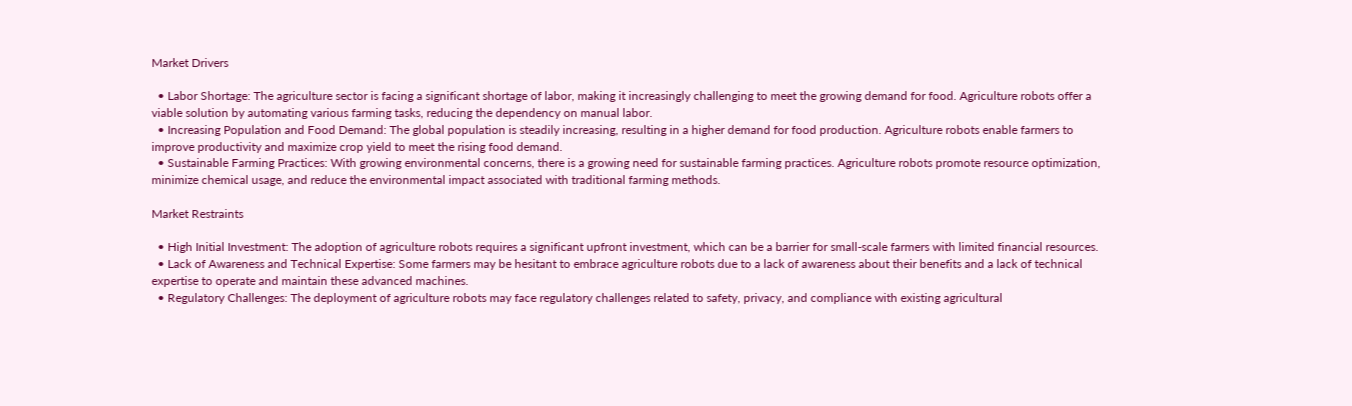Market Drivers

  • Labor Shortage: The agriculture sector is facing a significant shortage of labor, making it increasingly challenging to meet the growing demand for food. Agriculture robots offer a viable solution by automating various farming tasks, reducing the dependency on manual labor.
  • Increasing Population and Food Demand: The global population is steadily increasing, resulting in a higher demand for food production. Agriculture robots enable farmers to improve productivity and maximize crop yield to meet the rising food demand.
  • Sustainable Farming Practices: With growing environmental concerns, there is a growing need for sustainable farming practices. Agriculture robots promote resource optimization, minimize chemical usage, and reduce the environmental impact associated with traditional farming methods.

Market Restraints

  • High Initial Investment: The adoption of agriculture robots requires a significant upfront investment, which can be a barrier for small-scale farmers with limited financial resources.
  • Lack of Awareness and Technical Expertise: Some farmers may be hesitant to embrace agriculture robots due to a lack of awareness about their benefits and a lack of technical expertise to operate and maintain these advanced machines.
  • Regulatory Challenges: The deployment of agriculture robots may face regulatory challenges related to safety, privacy, and compliance with existing agricultural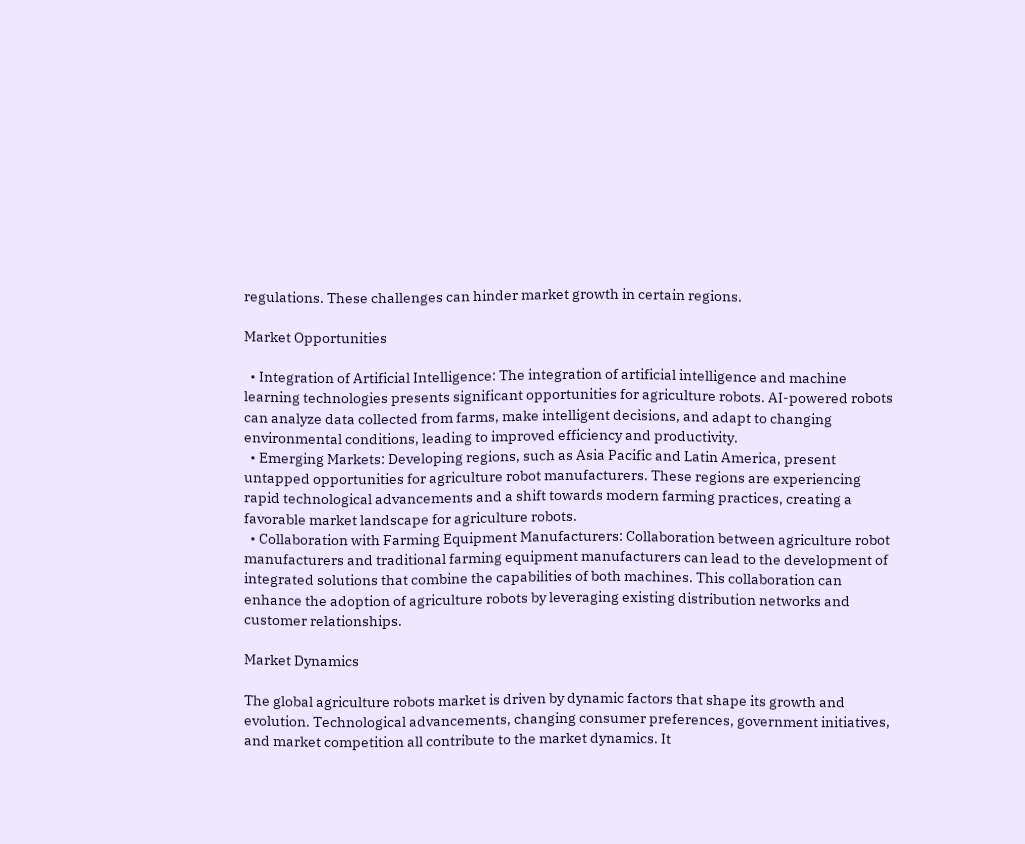regulations. These challenges can hinder market growth in certain regions.

Market Opportunities

  • Integration of Artificial Intelligence: The integration of artificial intelligence and machine learning technologies presents significant opportunities for agriculture robots. AI-powered robots can analyze data collected from farms, make intelligent decisions, and adapt to changing environmental conditions, leading to improved efficiency and productivity.
  • Emerging Markets: Developing regions, such as Asia Pacific and Latin America, present untapped opportunities for agriculture robot manufacturers. These regions are experiencing rapid technological advancements and a shift towards modern farming practices, creating a favorable market landscape for agriculture robots.
  • Collaboration with Farming Equipment Manufacturers: Collaboration between agriculture robot manufacturers and traditional farming equipment manufacturers can lead to the development of integrated solutions that combine the capabilities of both machines. This collaboration can enhance the adoption of agriculture robots by leveraging existing distribution networks and customer relationships.

Market Dynamics

The global agriculture robots market is driven by dynamic factors that shape its growth and evolution. Technological advancements, changing consumer preferences, government initiatives, and market competition all contribute to the market dynamics. It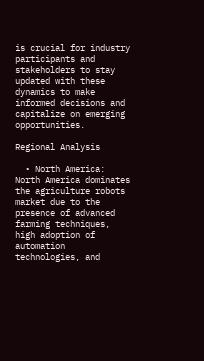is crucial for industry participants and stakeholders to stay updated with these dynamics to make informed decisions and capitalize on emerging opportunities.

Regional Analysis

  • North America: North America dominates the agriculture robots market due to the presence of advanced farming techniques, high adoption of automation technologies, and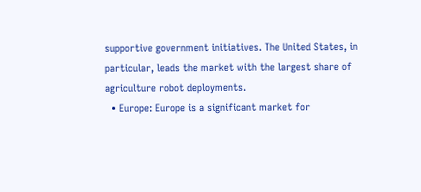supportive government initiatives. The United States, in particular, leads the market with the largest share of agriculture robot deployments.
  • Europe: Europe is a significant market for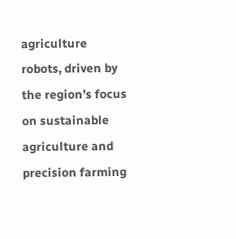agriculture robots, driven by the region’s focus on sustainable agriculture and precision farming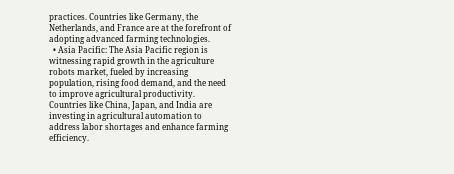practices. Countries like Germany, the Netherlands, and France are at the forefront of adopting advanced farming technologies.
  • Asia Pacific: The Asia Pacific region is witnessing rapid growth in the agriculture robots market, fueled by increasing population, rising food demand, and the need to improve agricultural productivity. Countries like China, Japan, and India are investing in agricultural automation to address labor shortages and enhance farming efficiency.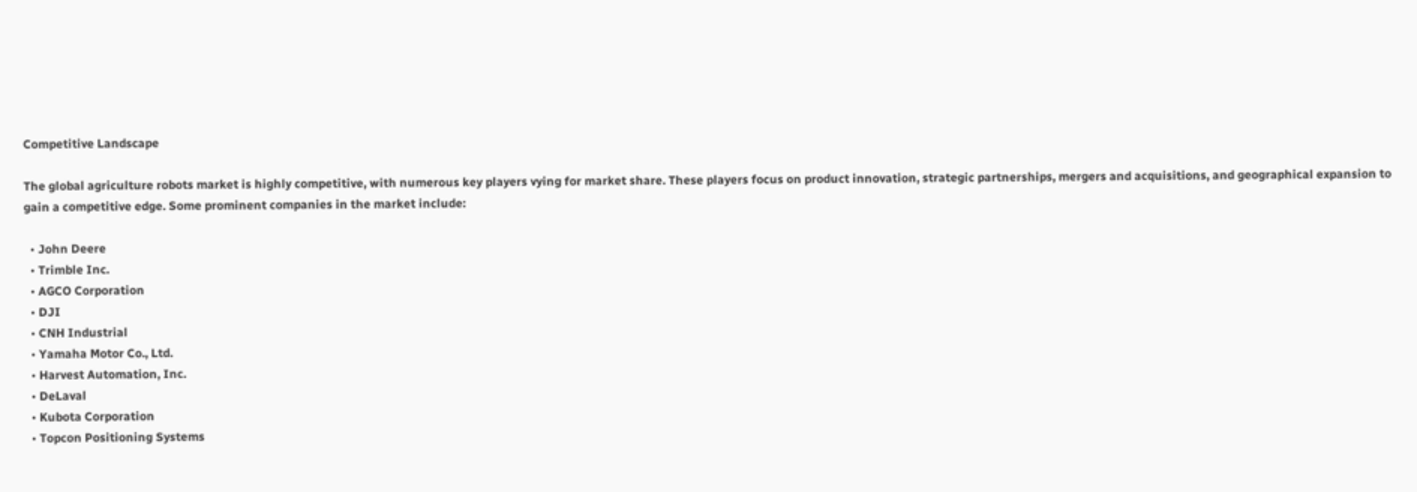Competitive Landscape

The global agriculture robots market is highly competitive, with numerous key players vying for market share. These players focus on product innovation, strategic partnerships, mergers and acquisitions, and geographical expansion to gain a competitive edge. Some prominent companies in the market include:

  • John Deere
  • Trimble Inc.
  • AGCO Corporation
  • DJI
  • CNH Industrial
  • Yamaha Motor Co., Ltd.
  • Harvest Automation, Inc.
  • DeLaval
  • Kubota Corporation
  • Topcon Positioning Systems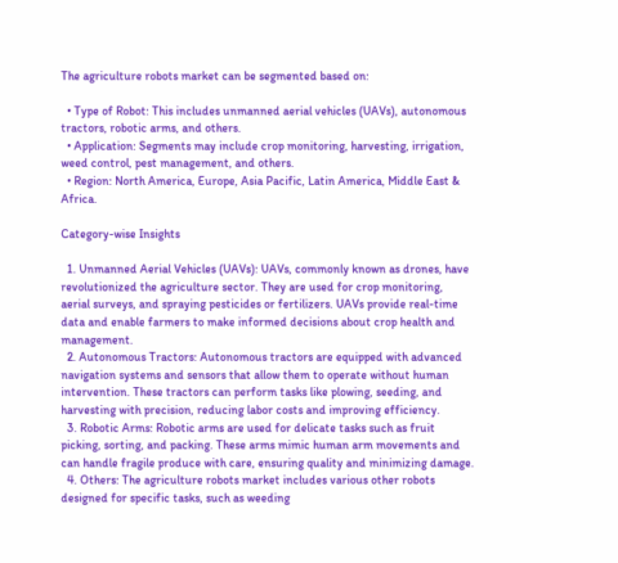The agriculture robots market can be segmented based on:

  • Type of Robot: This includes unmanned aerial vehicles (UAVs), autonomous tractors, robotic arms, and others.
  • Application: Segments may include crop monitoring, harvesting, irrigation, weed control, pest management, and others.
  • Region: North America, Europe, Asia Pacific, Latin America, Middle East & Africa.

Category-wise Insights

  1. Unmanned Aerial Vehicles (UAVs): UAVs, commonly known as drones, have revolutionized the agriculture sector. They are used for crop monitoring, aerial surveys, and spraying pesticides or fertilizers. UAVs provide real-time data and enable farmers to make informed decisions about crop health and management.
  2. Autonomous Tractors: Autonomous tractors are equipped with advanced navigation systems and sensors that allow them to operate without human intervention. These tractors can perform tasks like plowing, seeding, and harvesting with precision, reducing labor costs and improving efficiency.
  3. Robotic Arms: Robotic arms are used for delicate tasks such as fruit picking, sorting, and packing. These arms mimic human arm movements and can handle fragile produce with care, ensuring quality and minimizing damage.
  4. Others: The agriculture robots market includes various other robots designed for specific tasks, such as weeding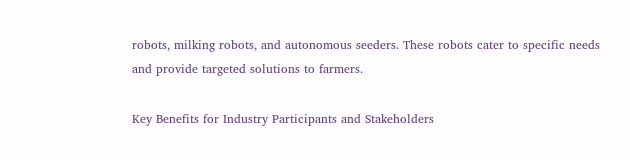robots, milking robots, and autonomous seeders. These robots cater to specific needs and provide targeted solutions to farmers.

Key Benefits for Industry Participants and Stakeholders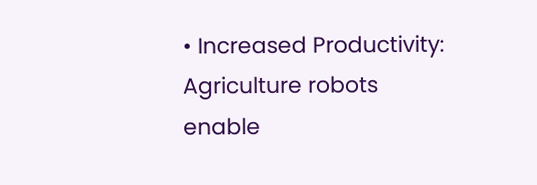• Increased Productivity: Agriculture robots enable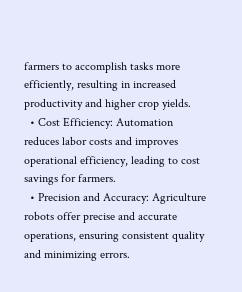farmers to accomplish tasks more efficiently, resulting in increased productivity and higher crop yields.
  • Cost Efficiency: Automation reduces labor costs and improves operational efficiency, leading to cost savings for farmers.
  • Precision and Accuracy: Agriculture robots offer precise and accurate operations, ensuring consistent quality and minimizing errors.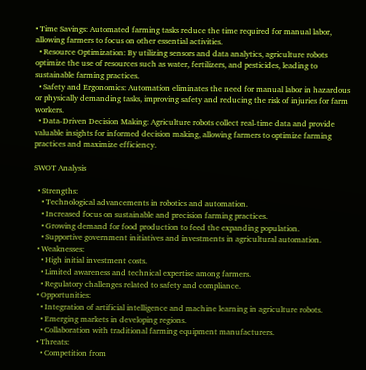• Time Savings: Automated farming tasks reduce the time required for manual labor, allowing farmers to focus on other essential activities.
  • Resource Optimization: By utilizing sensors and data analytics, agriculture robots optimize the use of resources such as water, fertilizers, and pesticides, leading to sustainable farming practices.
  • Safety and Ergonomics: Automation eliminates the need for manual labor in hazardous or physically demanding tasks, improving safety and reducing the risk of injuries for farm workers.
  • Data-Driven Decision Making: Agriculture robots collect real-time data and provide valuable insights for informed decision making, allowing farmers to optimize farming practices and maximize efficiency.

SWOT Analysis

  • Strengths:
    • Technological advancements in robotics and automation.
    • Increased focus on sustainable and precision farming practices.
    • Growing demand for food production to feed the expanding population.
    • Supportive government initiatives and investments in agricultural automation.
  • Weaknesses:
    • High initial investment costs.
    • Limited awareness and technical expertise among farmers.
    • Regulatory challenges related to safety and compliance.
  • Opportunities:
    • Integration of artificial intelligence and machine learning in agriculture robots.
    • Emerging markets in developing regions.
    • Collaboration with traditional farming equipment manufacturers.
  • Threats:
    • Competition from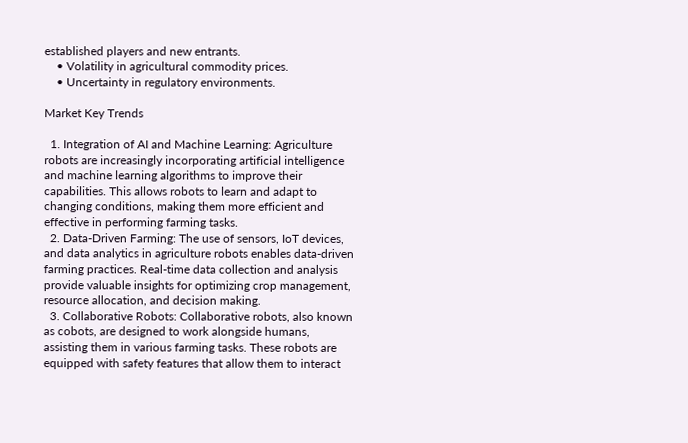established players and new entrants.
    • Volatility in agricultural commodity prices.
    • Uncertainty in regulatory environments.

Market Key Trends

  1. Integration of AI and Machine Learning: Agriculture robots are increasingly incorporating artificial intelligence and machine learning algorithms to improve their capabilities. This allows robots to learn and adapt to changing conditions, making them more efficient and effective in performing farming tasks.
  2. Data-Driven Farming: The use of sensors, IoT devices, and data analytics in agriculture robots enables data-driven farming practices. Real-time data collection and analysis provide valuable insights for optimizing crop management, resource allocation, and decision making.
  3. Collaborative Robots: Collaborative robots, also known as cobots, are designed to work alongside humans, assisting them in various farming tasks. These robots are equipped with safety features that allow them to interact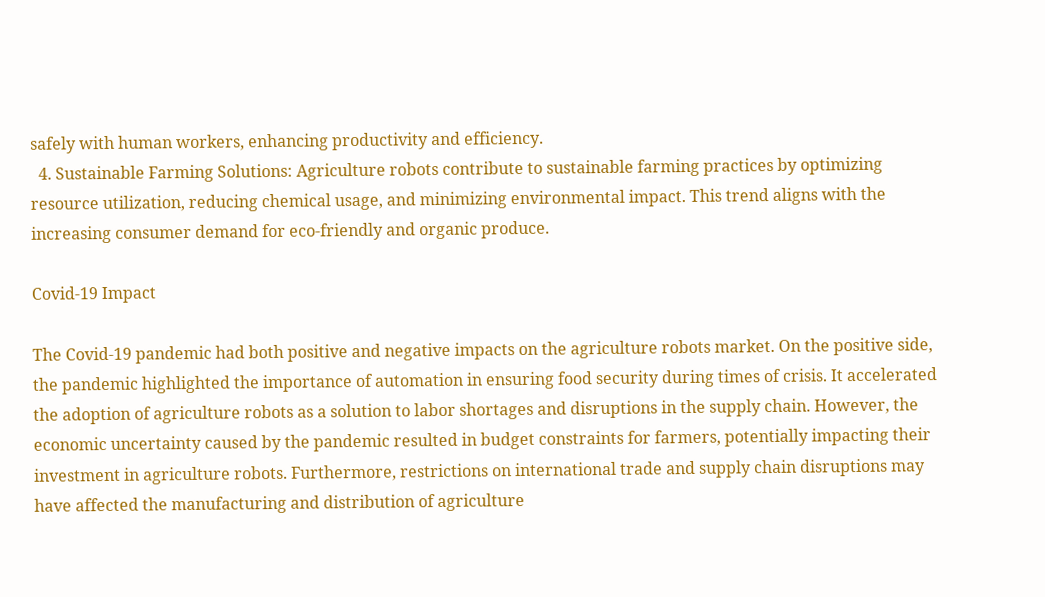safely with human workers, enhancing productivity and efficiency.
  4. Sustainable Farming Solutions: Agriculture robots contribute to sustainable farming practices by optimizing resource utilization, reducing chemical usage, and minimizing environmental impact. This trend aligns with the increasing consumer demand for eco-friendly and organic produce.

Covid-19 Impact

The Covid-19 pandemic had both positive and negative impacts on the agriculture robots market. On the positive side, the pandemic highlighted the importance of automation in ensuring food security during times of crisis. It accelerated the adoption of agriculture robots as a solution to labor shortages and disruptions in the supply chain. However, the economic uncertainty caused by the pandemic resulted in budget constraints for farmers, potentially impacting their investment in agriculture robots. Furthermore, restrictions on international trade and supply chain disruptions may have affected the manufacturing and distribution of agriculture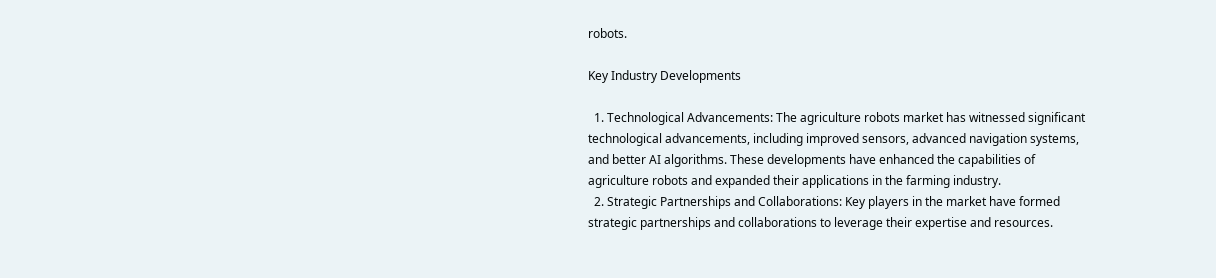robots.

Key Industry Developments

  1. Technological Advancements: The agriculture robots market has witnessed significant technological advancements, including improved sensors, advanced navigation systems, and better AI algorithms. These developments have enhanced the capabilities of agriculture robots and expanded their applications in the farming industry.
  2. Strategic Partnerships and Collaborations: Key players in the market have formed strategic partnerships and collaborations to leverage their expertise and resources.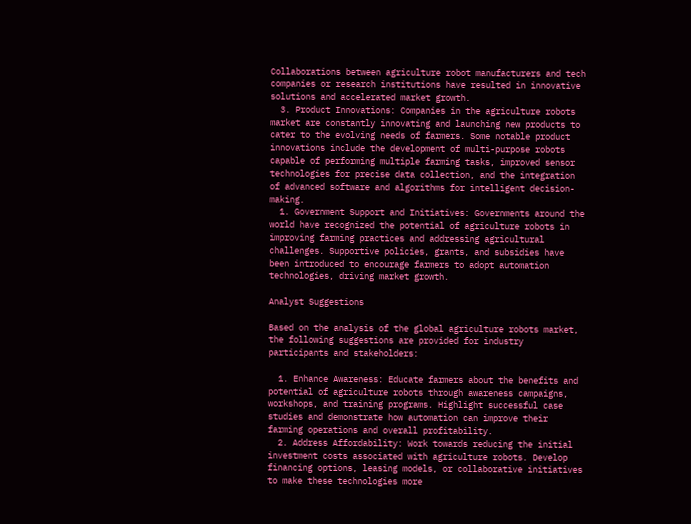Collaborations between agriculture robot manufacturers and tech companies or research institutions have resulted in innovative solutions and accelerated market growth.
  3. Product Innovations: Companies in the agriculture robots market are constantly innovating and launching new products to cater to the evolving needs of farmers. Some notable product innovations include the development of multi-purpose robots capable of performing multiple farming tasks, improved sensor technologies for precise data collection, and the integration of advanced software and algorithms for intelligent decision-making.
  1. Government Support and Initiatives: Governments around the world have recognized the potential of agriculture robots in improving farming practices and addressing agricultural challenges. Supportive policies, grants, and subsidies have been introduced to encourage farmers to adopt automation technologies, driving market growth.

Analyst Suggestions

Based on the analysis of the global agriculture robots market, the following suggestions are provided for industry participants and stakeholders:

  1. Enhance Awareness: Educate farmers about the benefits and potential of agriculture robots through awareness campaigns, workshops, and training programs. Highlight successful case studies and demonstrate how automation can improve their farming operations and overall profitability.
  2. Address Affordability: Work towards reducing the initial investment costs associated with agriculture robots. Develop financing options, leasing models, or collaborative initiatives to make these technologies more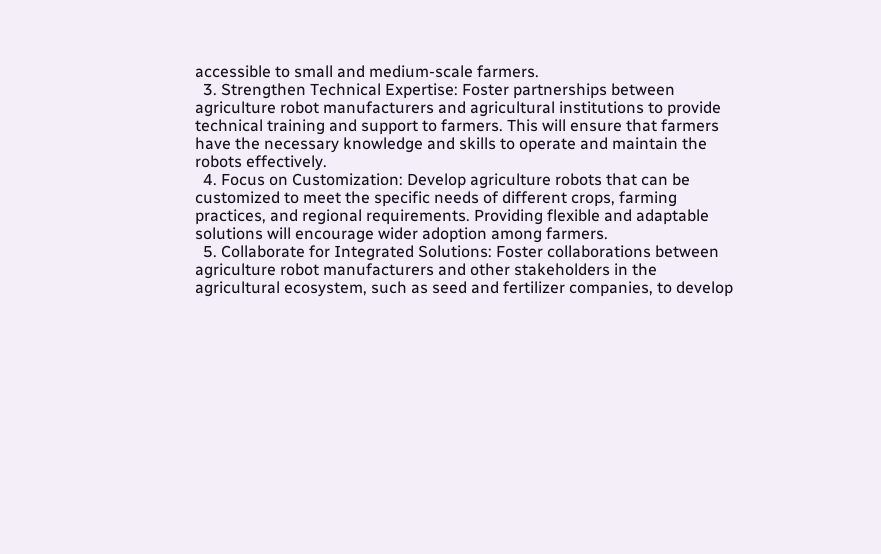accessible to small and medium-scale farmers.
  3. Strengthen Technical Expertise: Foster partnerships between agriculture robot manufacturers and agricultural institutions to provide technical training and support to farmers. This will ensure that farmers have the necessary knowledge and skills to operate and maintain the robots effectively.
  4. Focus on Customization: Develop agriculture robots that can be customized to meet the specific needs of different crops, farming practices, and regional requirements. Providing flexible and adaptable solutions will encourage wider adoption among farmers.
  5. Collaborate for Integrated Solutions: Foster collaborations between agriculture robot manufacturers and other stakeholders in the agricultural ecosystem, such as seed and fertilizer companies, to develop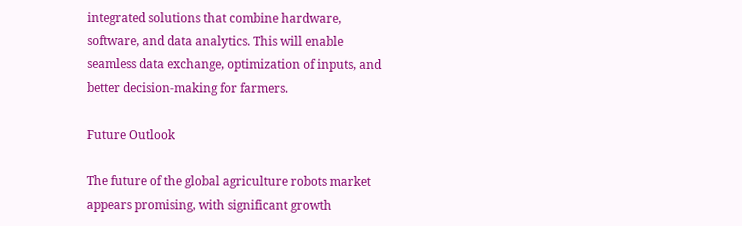integrated solutions that combine hardware, software, and data analytics. This will enable seamless data exchange, optimization of inputs, and better decision-making for farmers.

Future Outlook

The future of the global agriculture robots market appears promising, with significant growth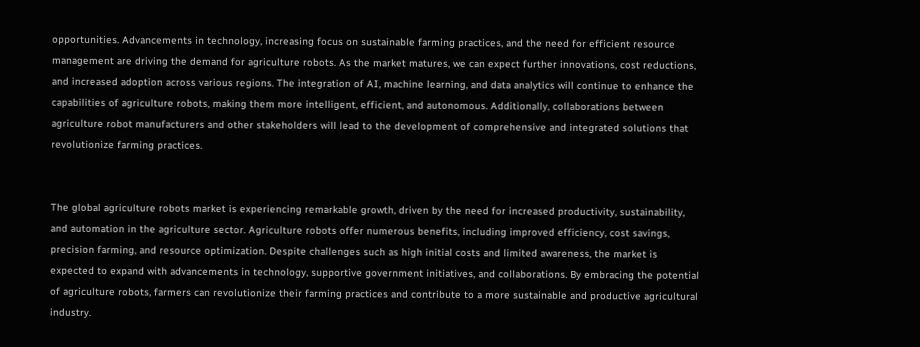opportunities. Advancements in technology, increasing focus on sustainable farming practices, and the need for efficient resource management are driving the demand for agriculture robots. As the market matures, we can expect further innovations, cost reductions, and increased adoption across various regions. The integration of AI, machine learning, and data analytics will continue to enhance the capabilities of agriculture robots, making them more intelligent, efficient, and autonomous. Additionally, collaborations between agriculture robot manufacturers and other stakeholders will lead to the development of comprehensive and integrated solutions that revolutionize farming practices.


The global agriculture robots market is experiencing remarkable growth, driven by the need for increased productivity, sustainability, and automation in the agriculture sector. Agriculture robots offer numerous benefits, including improved efficiency, cost savings, precision farming, and resource optimization. Despite challenges such as high initial costs and limited awareness, the market is expected to expand with advancements in technology, supportive government initiatives, and collaborations. By embracing the potential of agriculture robots, farmers can revolutionize their farming practices and contribute to a more sustainable and productive agricultural industry.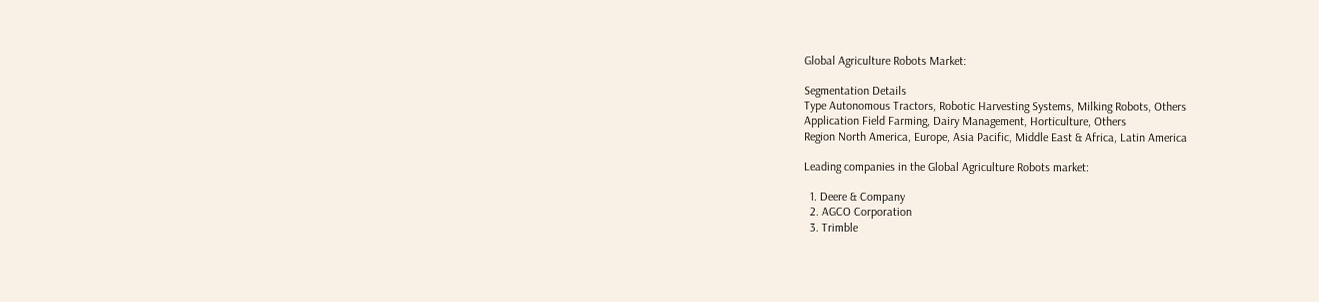Global Agriculture Robots Market:

Segmentation Details
Type Autonomous Tractors, Robotic Harvesting Systems, Milking Robots, Others
Application Field Farming, Dairy Management, Horticulture, Others
Region North America, Europe, Asia Pacific, Middle East & Africa, Latin America

Leading companies in the Global Agriculture Robots market:

  1. Deere & Company
  2. AGCO Corporation
  3. Trimble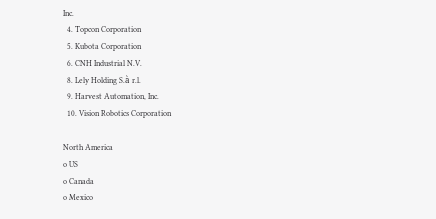Inc.
  4. Topcon Corporation
  5. Kubota Corporation
  6. CNH Industrial N.V.
  8. Lely Holding S.à r.l.
  9. Harvest Automation, Inc.
  10. Vision Robotics Corporation

North America
o US
o Canada
o Mexico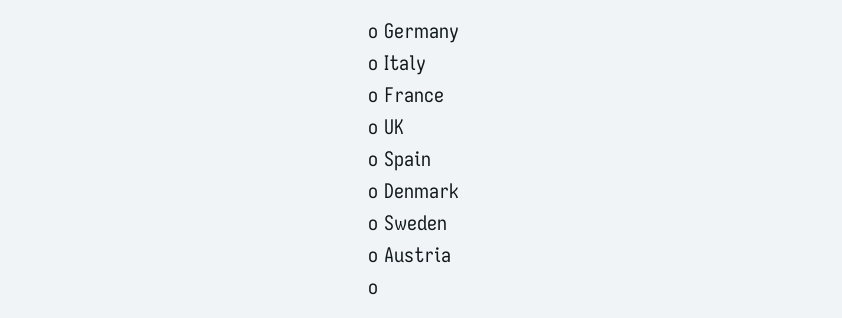o Germany
o Italy
o France
o UK
o Spain
o Denmark
o Sweden
o Austria
o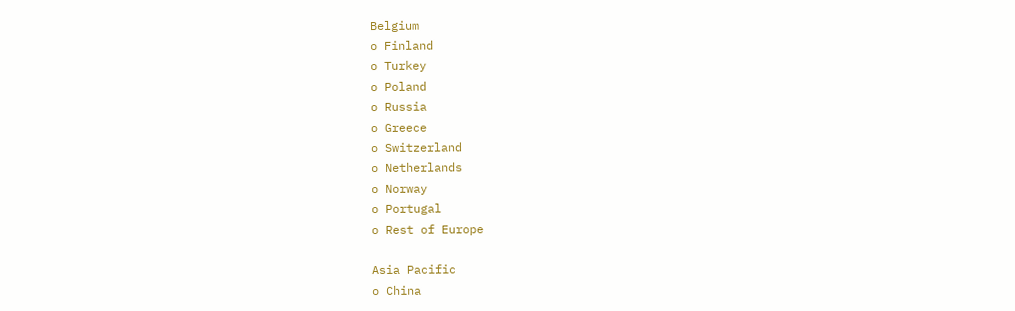Belgium
o Finland
o Turkey
o Poland
o Russia
o Greece
o Switzerland
o Netherlands
o Norway
o Portugal
o Rest of Europe

Asia Pacific
o China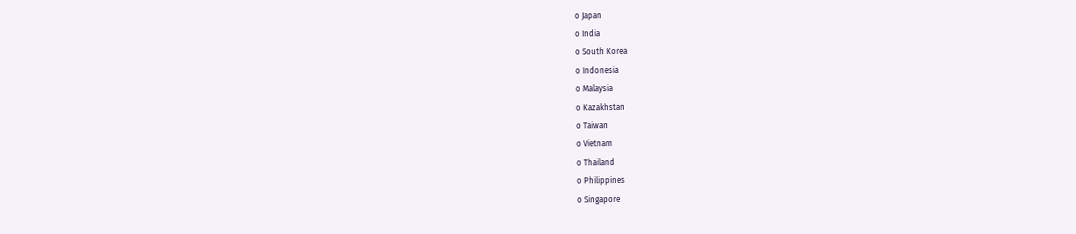o Japan
o India
o South Korea
o Indonesia
o Malaysia
o Kazakhstan
o Taiwan
o Vietnam
o Thailand
o Philippines
o Singapore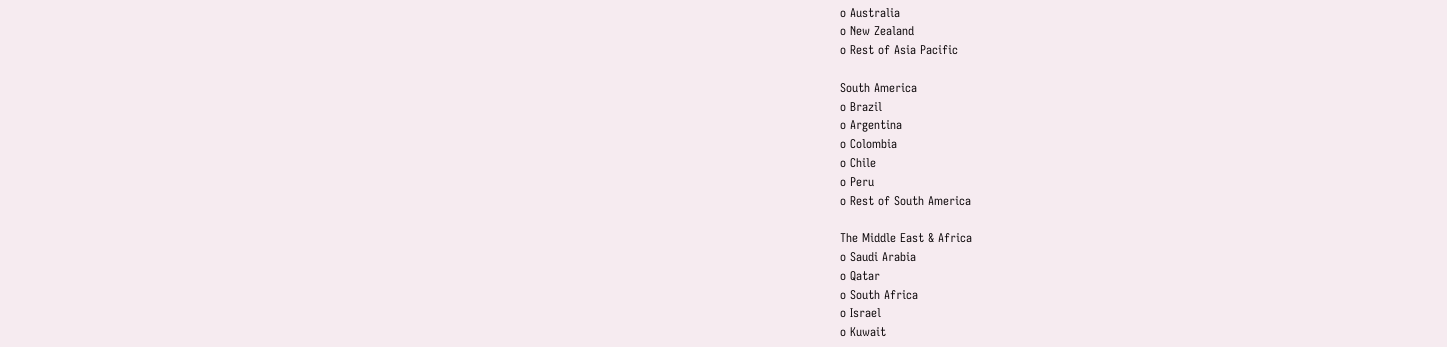o Australia
o New Zealand
o Rest of Asia Pacific

South America
o Brazil
o Argentina
o Colombia
o Chile
o Peru
o Rest of South America

The Middle East & Africa
o Saudi Arabia
o Qatar
o South Africa
o Israel
o Kuwait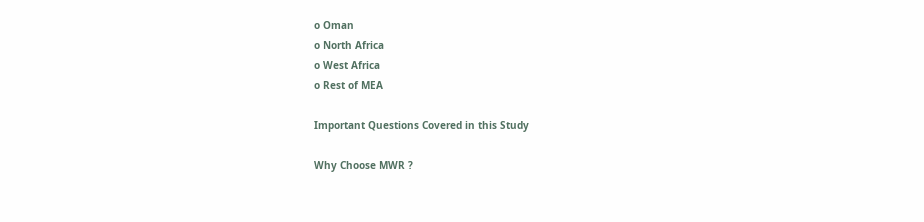o Oman
o North Africa
o West Africa
o Rest of MEA

Important Questions Covered in this Study

Why Choose MWR ?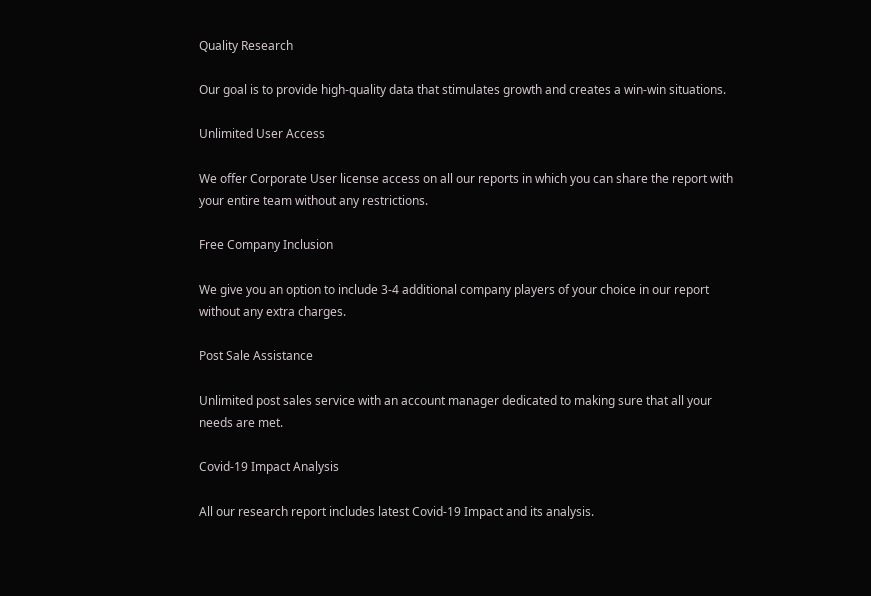Quality Research

Our goal is to provide high-quality data that stimulates growth and creates a win-win situations.

Unlimited User Access

We offer Corporate User license access on all our reports in which you can share the report with your entire team without any restrictions.

Free Company Inclusion

We give you an option to include 3-4 additional company players of your choice in our report without any extra charges.

Post Sale Assistance

Unlimited post sales service with an account manager dedicated to making sure that all your needs are met.

Covid-19 Impact Analysis

All our research report includes latest Covid-19 Impact and its analysis.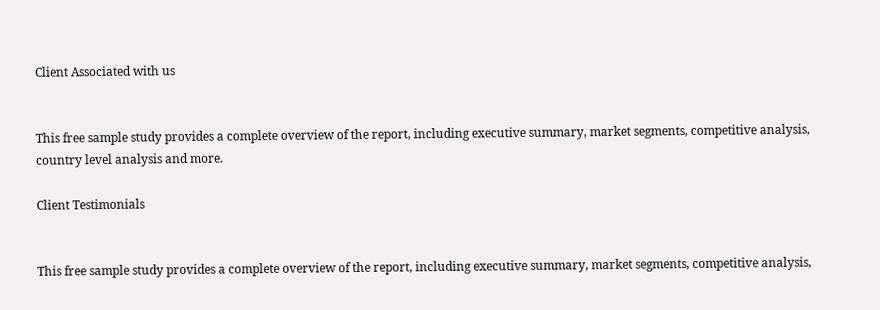Client Associated with us


This free sample study provides a complete overview of the report, including executive summary, market segments, competitive analysis, country level analysis and more.

Client Testimonials


This free sample study provides a complete overview of the report, including executive summary, market segments, competitive analysis,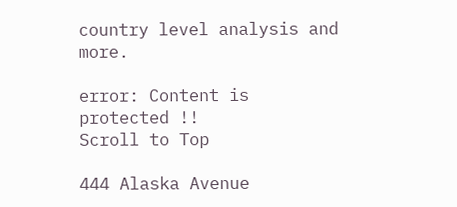country level analysis and more.

error: Content is protected !!
Scroll to Top

444 Alaska Avenue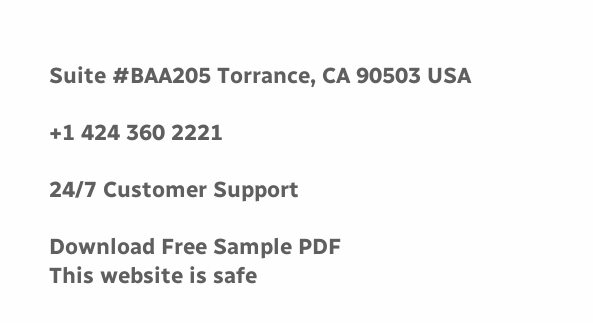Suite #BAA205 Torrance, CA 90503 USA

+1 424 360 2221

24/7 Customer Support

Download Free Sample PDF
This website is safe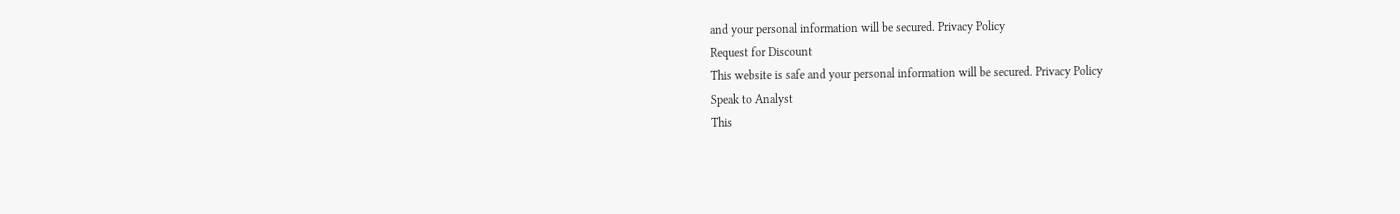and your personal information will be secured. Privacy Policy
Request for Discount
This website is safe and your personal information will be secured. Privacy Policy
Speak to Analyst
This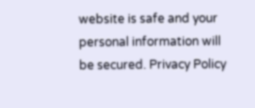website is safe and your personal information will be secured. Privacy Policy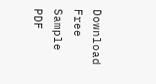Download Free Sample PDF